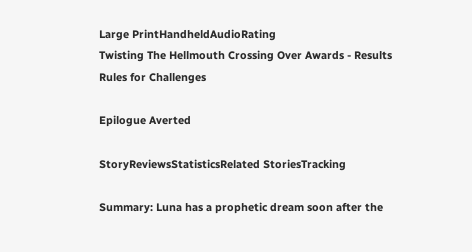Large PrintHandheldAudioRating
Twisting The Hellmouth Crossing Over Awards - Results
Rules for Challenges

Epilogue Averted

StoryReviewsStatisticsRelated StoriesTracking

Summary: Luna has a prophetic dream soon after the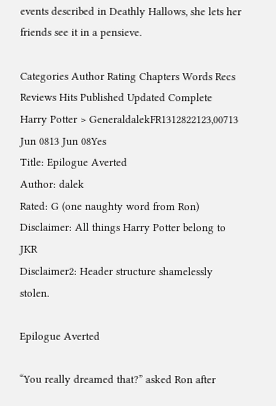events described in Deathly Hallows, she lets her friends see it in a pensieve.

Categories Author Rating Chapters Words Recs Reviews Hits Published Updated Complete
Harry Potter > GeneraldalekFR1312822123,00713 Jun 0813 Jun 08Yes
Title: Epilogue Averted
Author: dalek
Rated: G (one naughty word from Ron)
Disclaimer: All things Harry Potter belong to JKR
Disclaimer2: Header structure shamelessly stolen.

Epilogue Averted

“You really dreamed that?” asked Ron after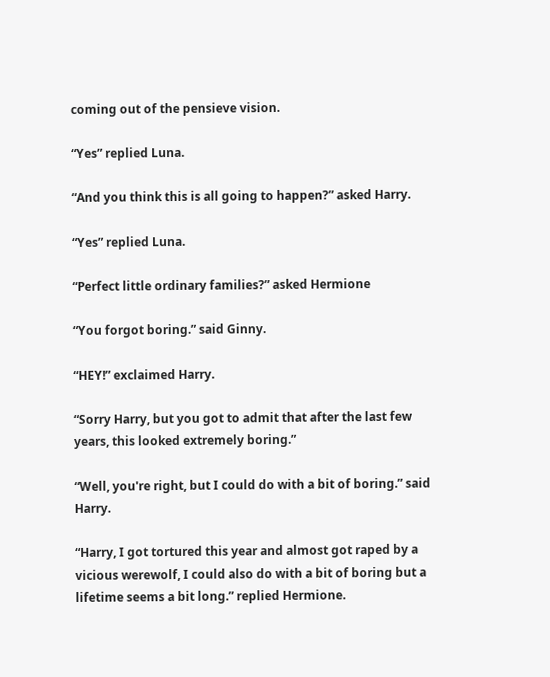coming out of the pensieve vision.

“Yes” replied Luna.

“And you think this is all going to happen?” asked Harry.

“Yes” replied Luna.

“Perfect little ordinary families?” asked Hermione

“You forgot boring.” said Ginny.

“HEY!” exclaimed Harry.

“Sorry Harry, but you got to admit that after the last few years, this looked extremely boring.”

“Well, you're right, but I could do with a bit of boring.” said Harry.

“Harry, I got tortured this year and almost got raped by a vicious werewolf, I could also do with a bit of boring but a lifetime seems a bit long.” replied Hermione.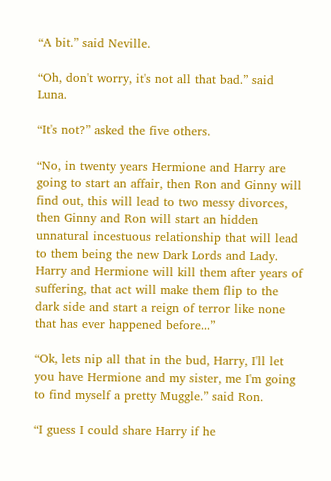“A bit.” said Neville.

“Oh, don't worry, it's not all that bad.” said Luna.

“It's not?” asked the five others.

“No, in twenty years Hermione and Harry are going to start an affair, then Ron and Ginny will find out, this will lead to two messy divorces, then Ginny and Ron will start an hidden unnatural incestuous relationship that will lead to them being the new Dark Lords and Lady. Harry and Hermione will kill them after years of suffering, that act will make them flip to the dark side and start a reign of terror like none that has ever happened before...”

“Ok, lets nip all that in the bud, Harry, I'll let you have Hermione and my sister, me I'm going to find myself a pretty Muggle.” said Ron.

“I guess I could share Harry if he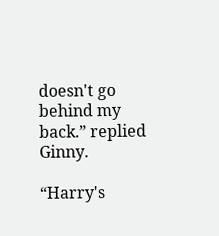doesn't go behind my back.” replied Ginny.

“Harry's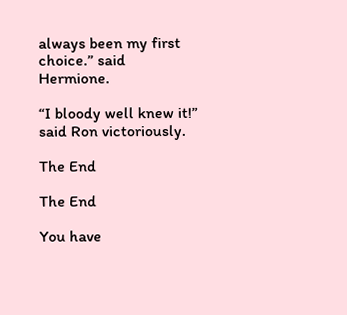always been my first choice.” said Hermione.

“I bloody well knew it!” said Ron victoriously.

The End

The End

You have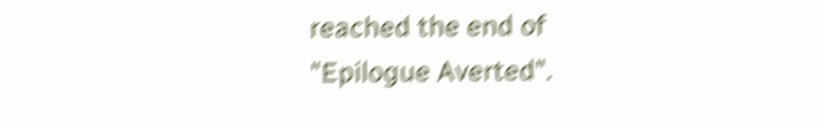reached the end of "Epilogue Averted".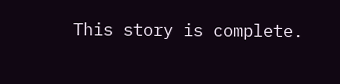This story is complete.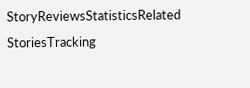StoryReviewsStatisticsRelated StoriesTracking